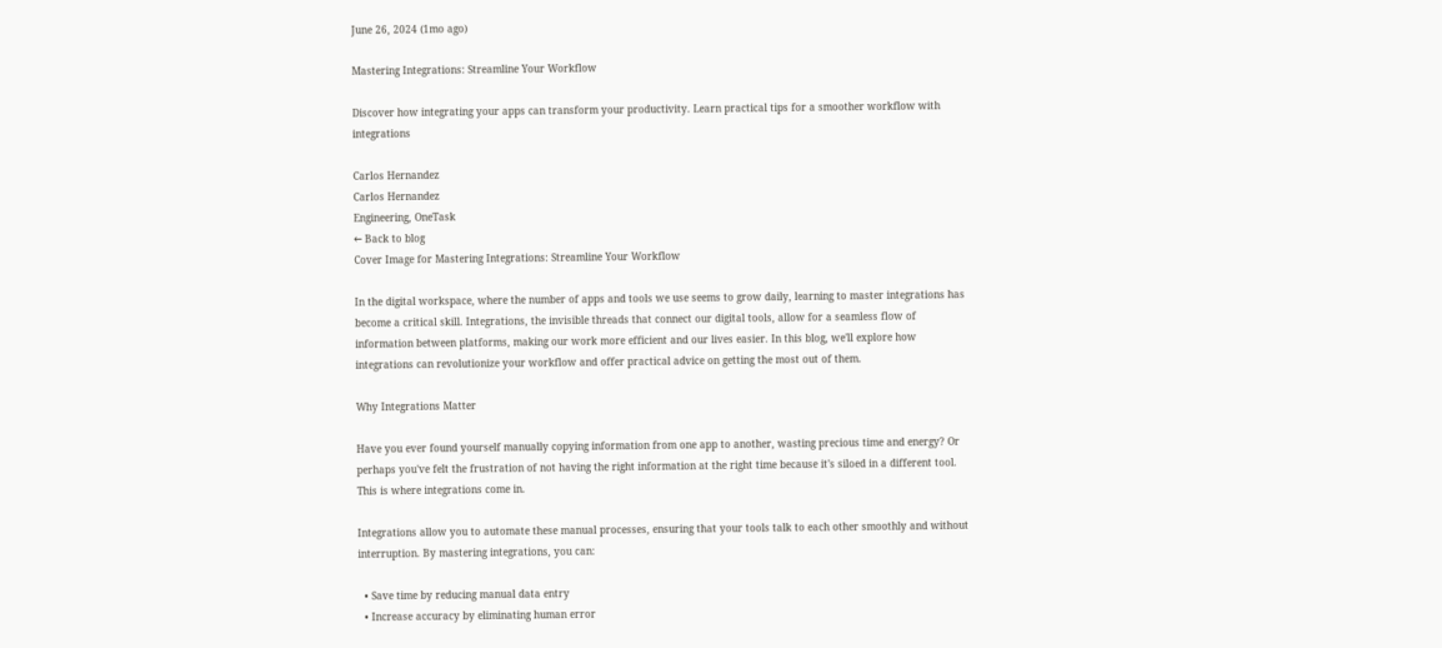June 26, 2024 (1mo ago)

Mastering Integrations: Streamline Your Workflow

Discover how integrating your apps can transform your productivity. Learn practical tips for a smoother workflow with integrations

Carlos Hernandez
Carlos Hernandez
Engineering, OneTask
← Back to blog
Cover Image for Mastering Integrations: Streamline Your Workflow

In the digital workspace, where the number of apps and tools we use seems to grow daily, learning to master integrations has become a critical skill. Integrations, the invisible threads that connect our digital tools, allow for a seamless flow of information between platforms, making our work more efficient and our lives easier. In this blog, we'll explore how integrations can revolutionize your workflow and offer practical advice on getting the most out of them.

Why Integrations Matter

Have you ever found yourself manually copying information from one app to another, wasting precious time and energy? Or perhaps you've felt the frustration of not having the right information at the right time because it's siloed in a different tool. This is where integrations come in.

Integrations allow you to automate these manual processes, ensuring that your tools talk to each other smoothly and without interruption. By mastering integrations, you can:

  • Save time by reducing manual data entry
  • Increase accuracy by eliminating human error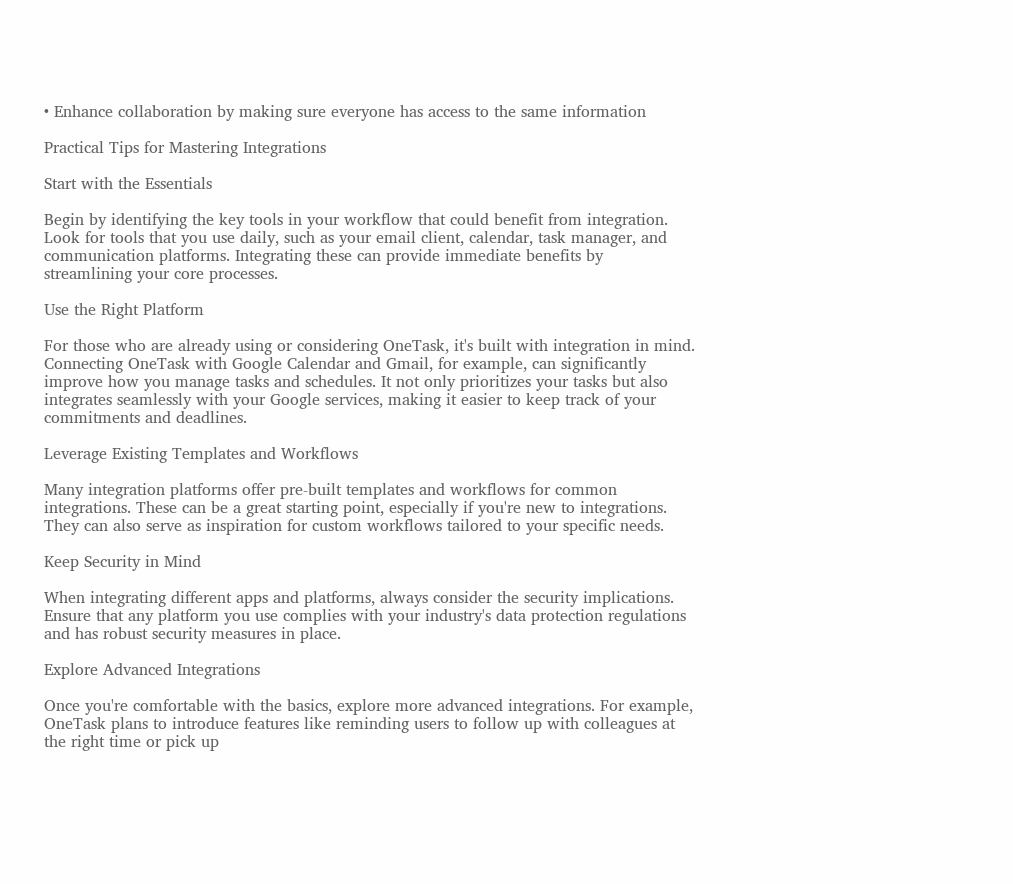• Enhance collaboration by making sure everyone has access to the same information

Practical Tips for Mastering Integrations

Start with the Essentials

Begin by identifying the key tools in your workflow that could benefit from integration. Look for tools that you use daily, such as your email client, calendar, task manager, and communication platforms. Integrating these can provide immediate benefits by streamlining your core processes.

Use the Right Platform

For those who are already using or considering OneTask, it's built with integration in mind. Connecting OneTask with Google Calendar and Gmail, for example, can significantly improve how you manage tasks and schedules. It not only prioritizes your tasks but also integrates seamlessly with your Google services, making it easier to keep track of your commitments and deadlines.

Leverage Existing Templates and Workflows

Many integration platforms offer pre-built templates and workflows for common integrations. These can be a great starting point, especially if you're new to integrations. They can also serve as inspiration for custom workflows tailored to your specific needs.

Keep Security in Mind

When integrating different apps and platforms, always consider the security implications. Ensure that any platform you use complies with your industry's data protection regulations and has robust security measures in place.

Explore Advanced Integrations

Once you're comfortable with the basics, explore more advanced integrations. For example, OneTask plans to introduce features like reminding users to follow up with colleagues at the right time or pick up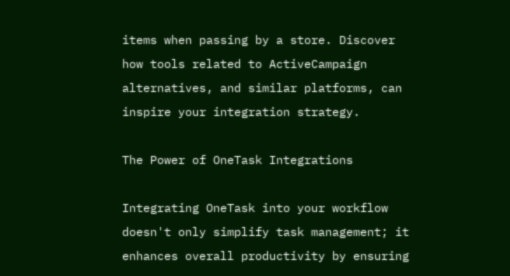items when passing by a store. Discover how tools related to ActiveCampaign alternatives, and similar platforms, can inspire your integration strategy.

The Power of OneTask Integrations

Integrating OneTask into your workflow doesn't only simplify task management; it enhances overall productivity by ensuring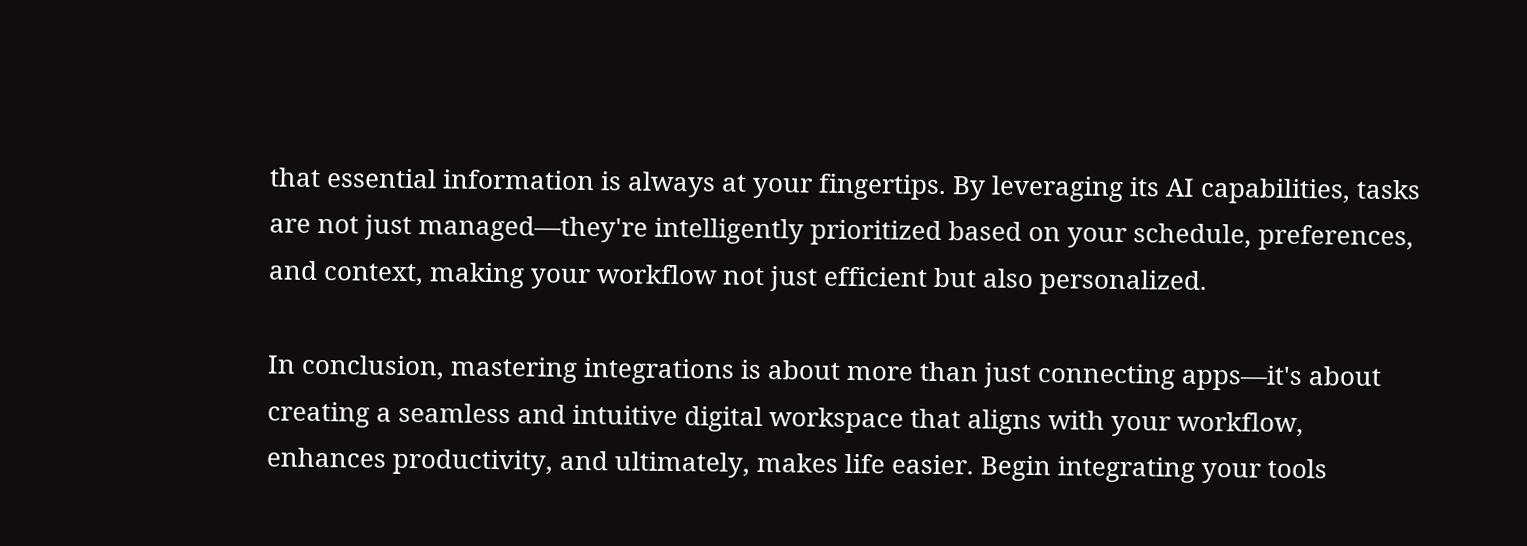that essential information is always at your fingertips. By leveraging its AI capabilities, tasks are not just managed—they're intelligently prioritized based on your schedule, preferences, and context, making your workflow not just efficient but also personalized.

In conclusion, mastering integrations is about more than just connecting apps—it's about creating a seamless and intuitive digital workspace that aligns with your workflow, enhances productivity, and ultimately, makes life easier. Begin integrating your tools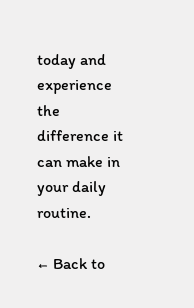today and experience the difference it can make in your daily routine.

← Back to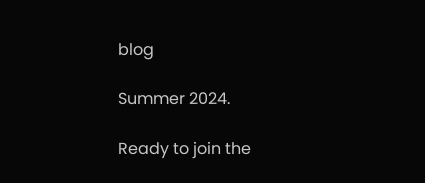blog

Summer 2024.

Ready to join the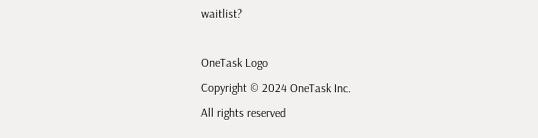waitlist?

OneTask Logo
Copyright © 2024 OneTask Inc.
All rights reserved